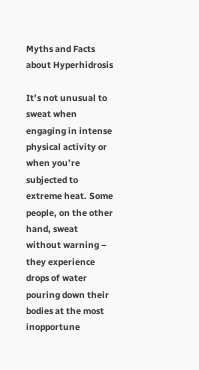Myths and Facts about Hyperhidrosis

It’s not unusual to sweat when engaging in intense physical activity or when you’re subjected to extreme heat. Some people, on the other hand, sweat without warning – they experience drops of water pouring down their bodies at the most inopportune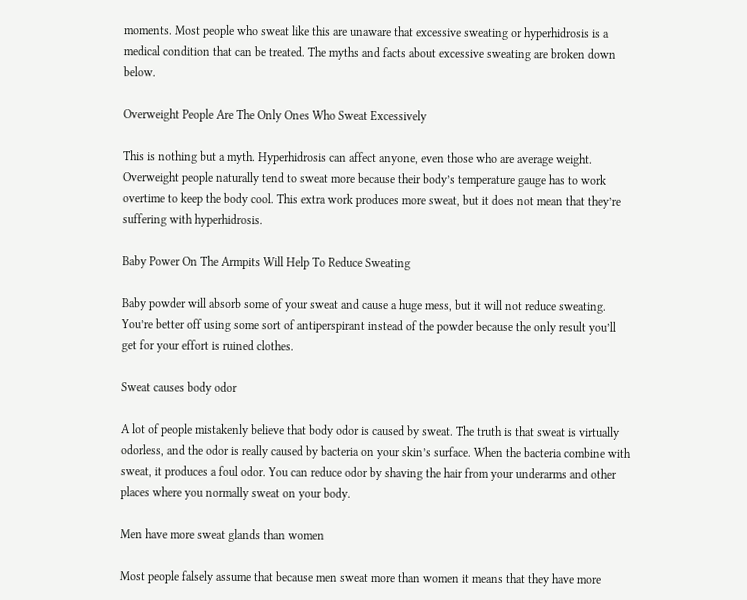moments. Most people who sweat like this are unaware that excessive sweating or hyperhidrosis is a medical condition that can be treated. The myths and facts about excessive sweating are broken down below.

Overweight People Are The Only Ones Who Sweat Excessively

This is nothing but a myth. Hyperhidrosis can affect anyone, even those who are average weight. Overweight people naturally tend to sweat more because their body’s temperature gauge has to work overtime to keep the body cool. This extra work produces more sweat, but it does not mean that they’re suffering with hyperhidrosis.

Baby Power On The Armpits Will Help To Reduce Sweating

Baby powder will absorb some of your sweat and cause a huge mess, but it will not reduce sweating. You’re better off using some sort of antiperspirant instead of the powder because the only result you’ll get for your effort is ruined clothes.

Sweat causes body odor

A lot of people mistakenly believe that body odor is caused by sweat. The truth is that sweat is virtually odorless, and the odor is really caused by bacteria on your skin’s surface. When the bacteria combine with sweat, it produces a foul odor. You can reduce odor by shaving the hair from your underarms and other places where you normally sweat on your body.

Men have more sweat glands than women

Most people falsely assume that because men sweat more than women it means that they have more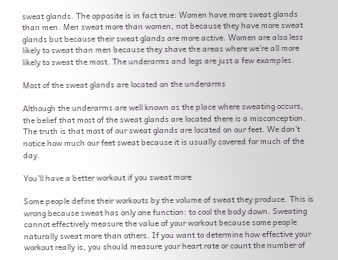sweat glands. The opposite is in fact true: Women have more sweat glands than men. Men sweat more than women, not because they have more sweat glands but because their sweat glands are more active. Women are also less likely to sweat than men because they shave the areas where we’re all more likely to sweat the most. The underarms and legs are just a few examples.

Most of the sweat glands are located on the underarms

Although the underarms are well known as the place where sweating occurs, the belief that most of the sweat glands are located there is a misconception. The truth is that most of our sweat glands are located on our feet. We don’t notice how much our feet sweat because it is usually covered for much of the day.

You’ll have a better workout if you sweat more

Some people define their workouts by the volume of sweat they produce. This is wrong because sweat has only one function: to cool the body down. Sweating cannot effectively measure the value of your workout because some people naturally sweat more than others. If you want to determine how effective your workout really is, you should measure your heart rate or count the number of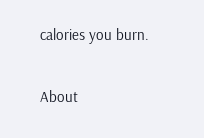calories you burn.

About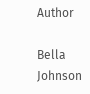Author

Bella Johnson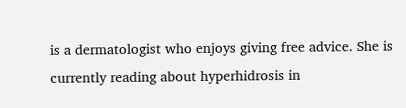is a dermatologist who enjoys giving free advice. She is currently reading about hyperhidrosis in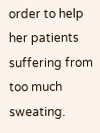order to help her patients suffering from too much sweating.